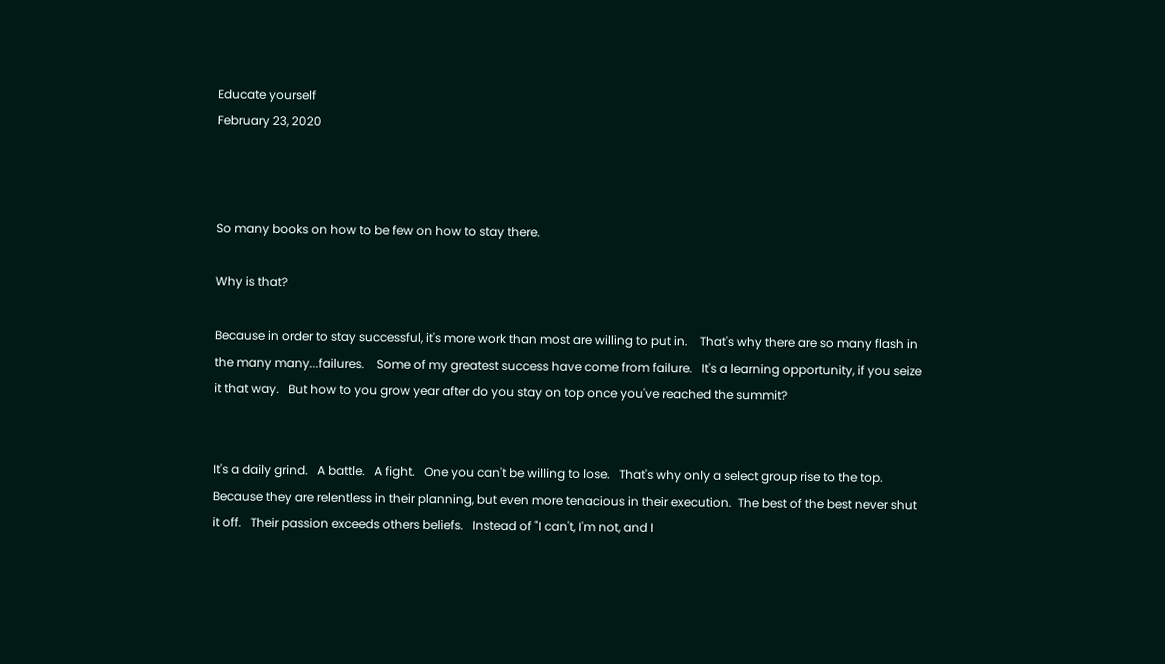Educate yourself
February 23, 2020



So many books on how to be few on how to stay there.

Why is that?

Because in order to stay successful, it's more work than most are willing to put in.    That's why there are so many flash in the many many...failures.    Some of my greatest success have come from failure.   It's a learning opportunity, if you seize it that way.   But how to you grow year after do you stay on top once you've reached the summit?


It's a daily grind.   A battle.   A fight.   One you can't be willing to lose.   That's why only a select group rise to the top.   Because they are relentless in their planning, but even more tenacious in their execution.  The best of the best never shut it off.   Their passion exceeds others beliefs.   Instead of "I can't, I'm not, and I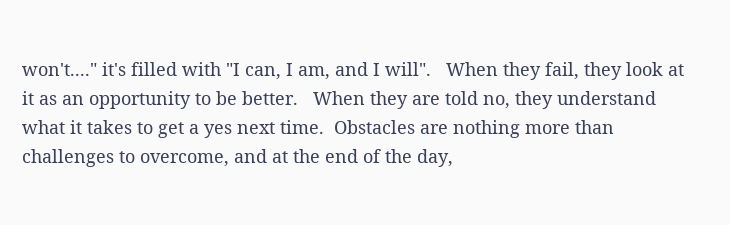won't...." it's filled with "I can, I am, and I will".   When they fail, they look at it as an opportunity to be better.   When they are told no, they understand what it takes to get a yes next time.  Obstacles are nothing more than challenges to overcome, and at the end of the day,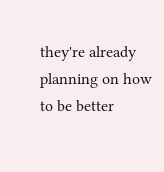they're already planning on how to be better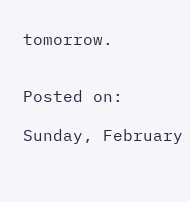tomorrow.


Posted on:

Sunday, February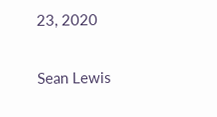23, 2020


Sean Lewis